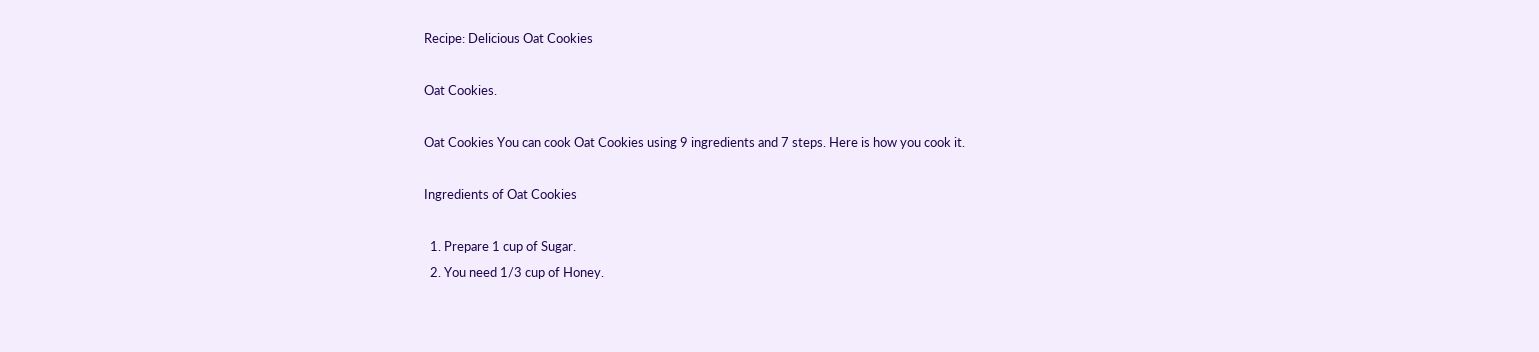Recipe: Delicious Oat Cookies

Oat Cookies.

Oat Cookies You can cook Oat Cookies using 9 ingredients and 7 steps. Here is how you cook it.

Ingredients of Oat Cookies

  1. Prepare 1 cup of Sugar.
  2. You need 1/3 cup of Honey.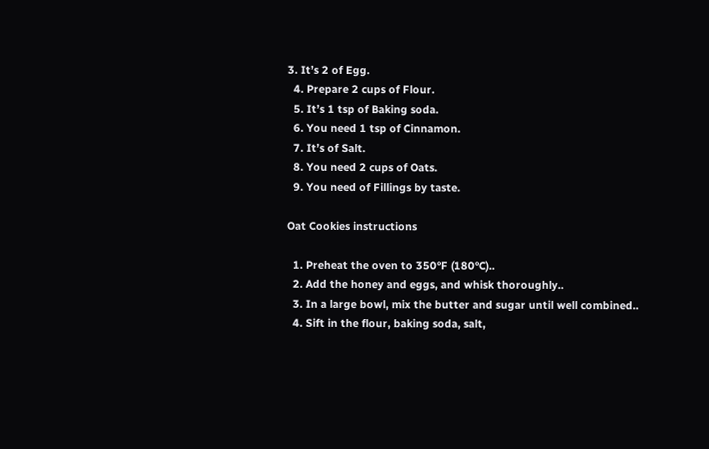3. It’s 2 of Egg.
  4. Prepare 2 cups of Flour.
  5. It’s 1 tsp of Baking soda.
  6. You need 1 tsp of Cinnamon.
  7. It’s of Salt.
  8. You need 2 cups of Oats.
  9. You need of Fillings by taste.

Oat Cookies instructions

  1. Preheat the oven to 350°F (180°C)..
  2. Add the honey and eggs, and whisk thoroughly..
  3. In a large bowl, mix the butter and sugar until well combined..
  4. Sift in the flour, baking soda, salt,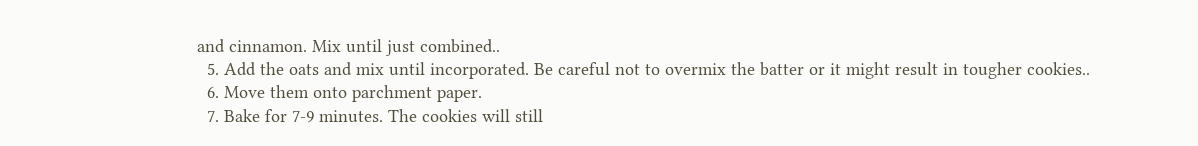and cinnamon. Mix until just combined..
  5. Add the oats and mix until incorporated. Be careful not to overmix the batter or it might result in tougher cookies..
  6. Move them onto parchment paper.
  7. Bake for 7-9 minutes. The cookies will still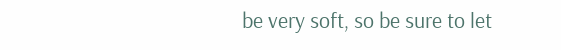be very soft, so be sure to let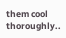them cool thoroughly..